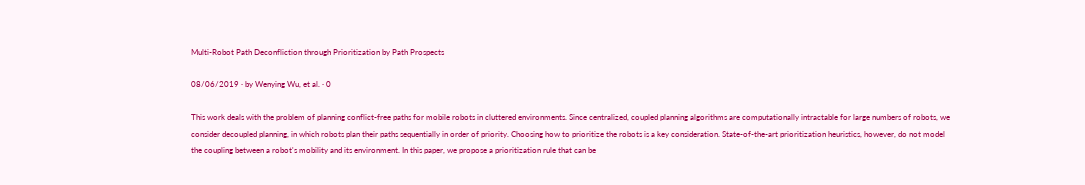Multi-Robot Path Deconfliction through Prioritization by Path Prospects

08/06/2019 ∙ by Wenying Wu, et al. ∙ 0

This work deals with the problem of planning conflict-free paths for mobile robots in cluttered environments. Since centralized, coupled planning algorithms are computationally intractable for large numbers of robots, we consider decoupled planning, in which robots plan their paths sequentially in order of priority. Choosing how to prioritize the robots is a key consideration. State-of-the-art prioritization heuristics, however, do not model the coupling between a robot's mobility and its environment. In this paper, we propose a prioritization rule that can be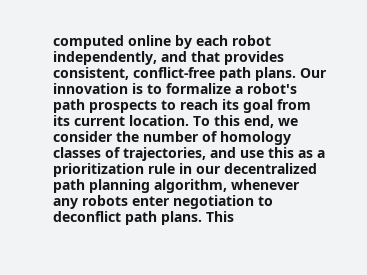computed online by each robot independently, and that provides consistent, conflict-free path plans. Our innovation is to formalize a robot's path prospects to reach its goal from its current location. To this end, we consider the number of homology classes of trajectories, and use this as a prioritization rule in our decentralized path planning algorithm, whenever any robots enter negotiation to deconflict path plans. This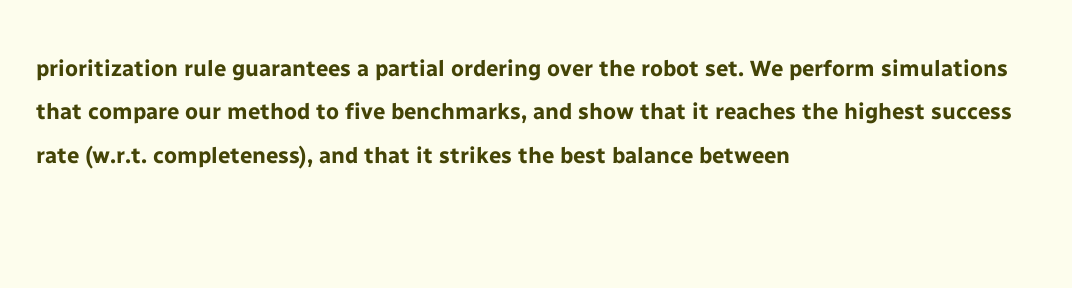prioritization rule guarantees a partial ordering over the robot set. We perform simulations that compare our method to five benchmarks, and show that it reaches the highest success rate (w.r.t. completeness), and that it strikes the best balance between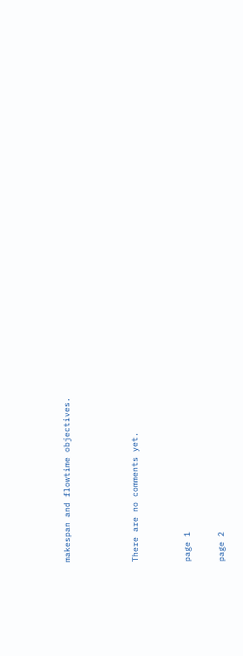makespan and flowtime objectives.



There are no comments yet.


page 1

page 2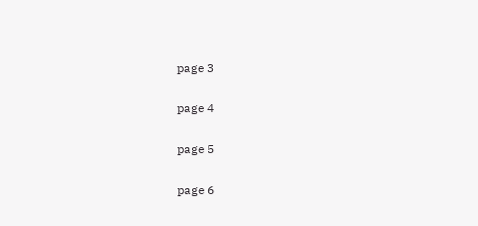page 3

page 4

page 5

page 6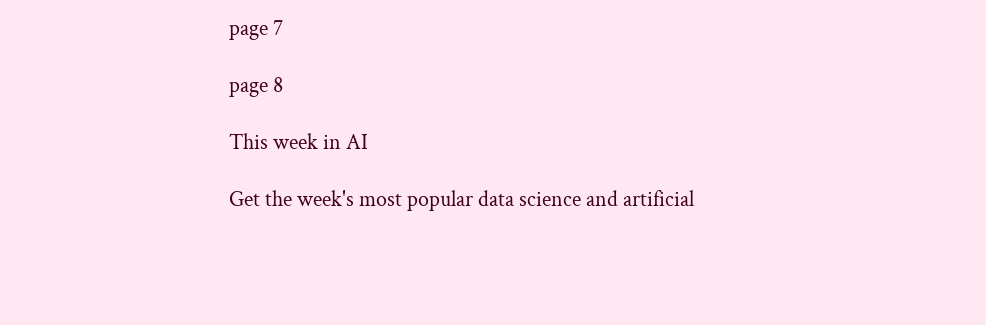page 7

page 8

This week in AI

Get the week's most popular data science and artificial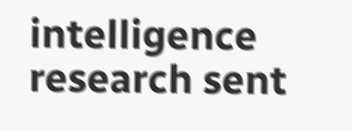intelligence research sent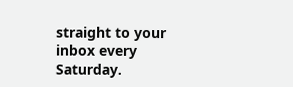straight to your inbox every Saturday.